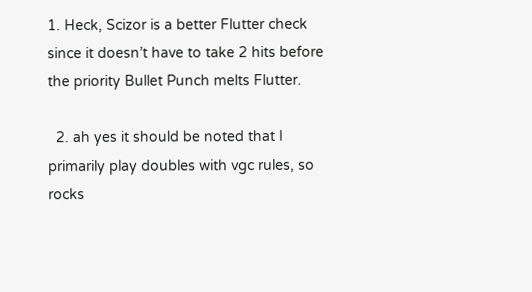1. Heck, Scizor is a better Flutter check since it doesn’t have to take 2 hits before the priority Bullet Punch melts Flutter.

  2. ah yes it should be noted that I primarily play doubles with vgc rules, so rocks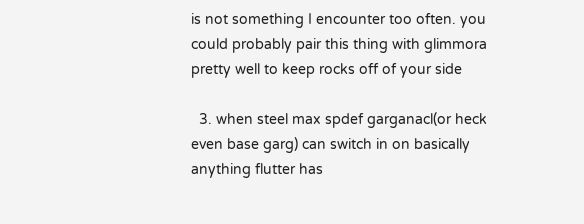is not something I encounter too often. you could probably pair this thing with glimmora pretty well to keep rocks off of your side

  3. when steel max spdef garganacl(or heck even base garg) can switch in on basically anything flutter has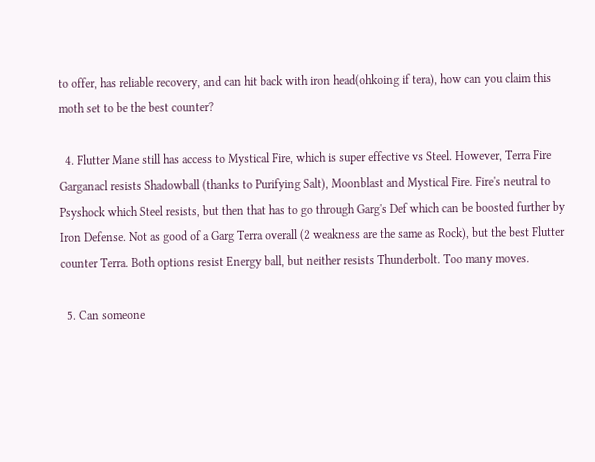to offer, has reliable recovery, and can hit back with iron head(ohkoing if tera), how can you claim this moth set to be the best counter?

  4. Flutter Mane still has access to Mystical Fire, which is super effective vs Steel. However, Terra Fire Garganacl resists Shadowball (thanks to Purifying Salt), Moonblast and Mystical Fire. Fire's neutral to Psyshock which Steel resists, but then that has to go through Garg's Def which can be boosted further by Iron Defense. Not as good of a Garg Terra overall (2 weakness are the same as Rock), but the best Flutter counter Terra. Both options resist Energy ball, but neither resists Thunderbolt. Too many moves.

  5. Can someone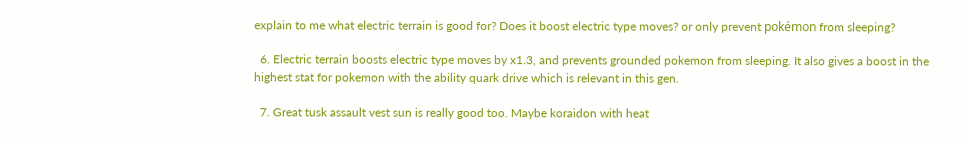explain to me what electric terrain is good for? Does it boost electric type moves? or only prevent pokémon from sleeping?

  6. Electric terrain boosts electric type moves by x1.3, and prevents grounded pokemon from sleeping. It also gives a boost in the highest stat for pokemon with the ability quark drive which is relevant in this gen.

  7. Great tusk assault vest sun is really good too. Maybe koraidon with heat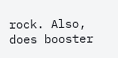rock. Also, does booster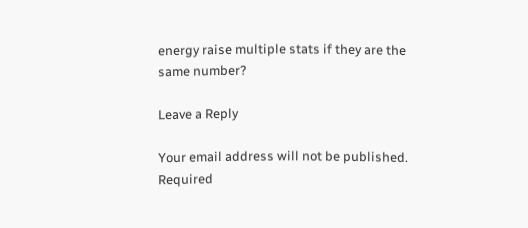energy raise multiple stats if they are the same number?

Leave a Reply

Your email address will not be published. Required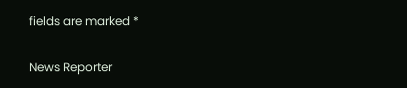fields are marked *

News Reporter